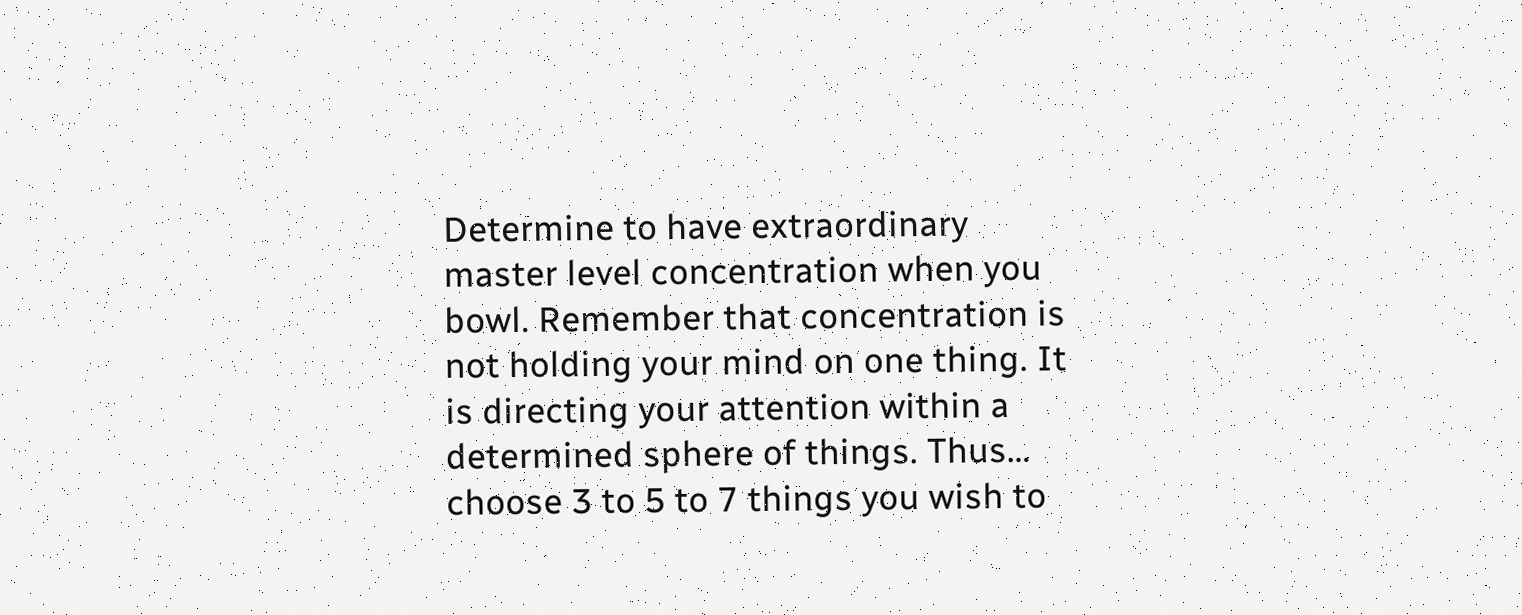Determine to have extraordinary master level concentration when you bowl. Remember that concentration is not holding your mind on one thing. It is directing your attention within a determined sphere of things. Thus… choose 3 to 5 to 7 things you wish to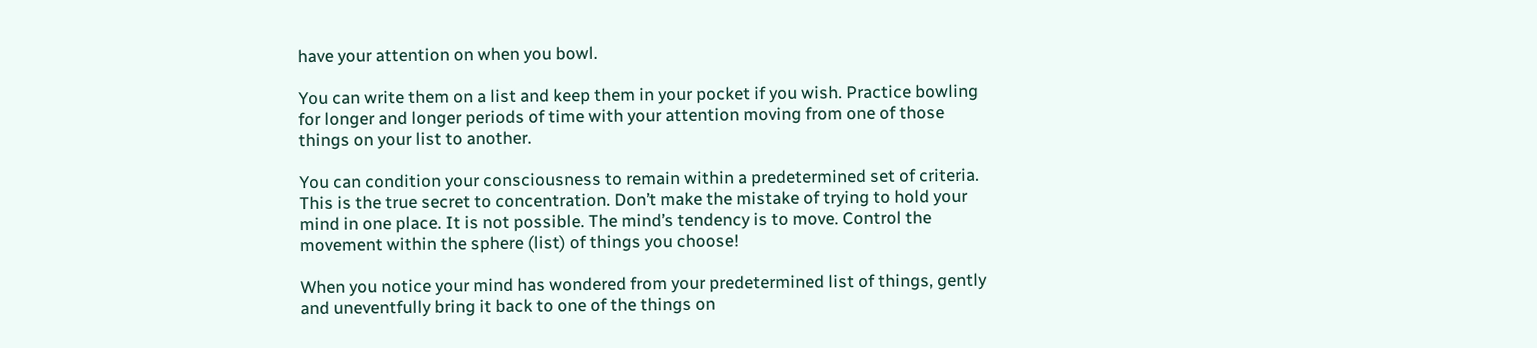have your attention on when you bowl.

You can write them on a list and keep them in your pocket if you wish. Practice bowling for longer and longer periods of time with your attention moving from one of those things on your list to another.

You can condition your consciousness to remain within a predetermined set of criteria. This is the true secret to concentration. Don’t make the mistake of trying to hold your mind in one place. It is not possible. The mind’s tendency is to move. Control the movement within the sphere (list) of things you choose!

When you notice your mind has wondered from your predetermined list of things, gently and uneventfully bring it back to one of the things on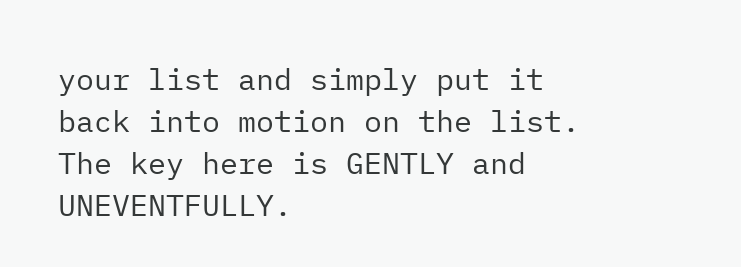your list and simply put it back into motion on the list. The key here is GENTLY and UNEVENTFULLY.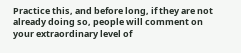Practice this, and before long, if they are not already doing so, people will comment on your extraordinary level of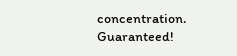concentration. Guaranteed!